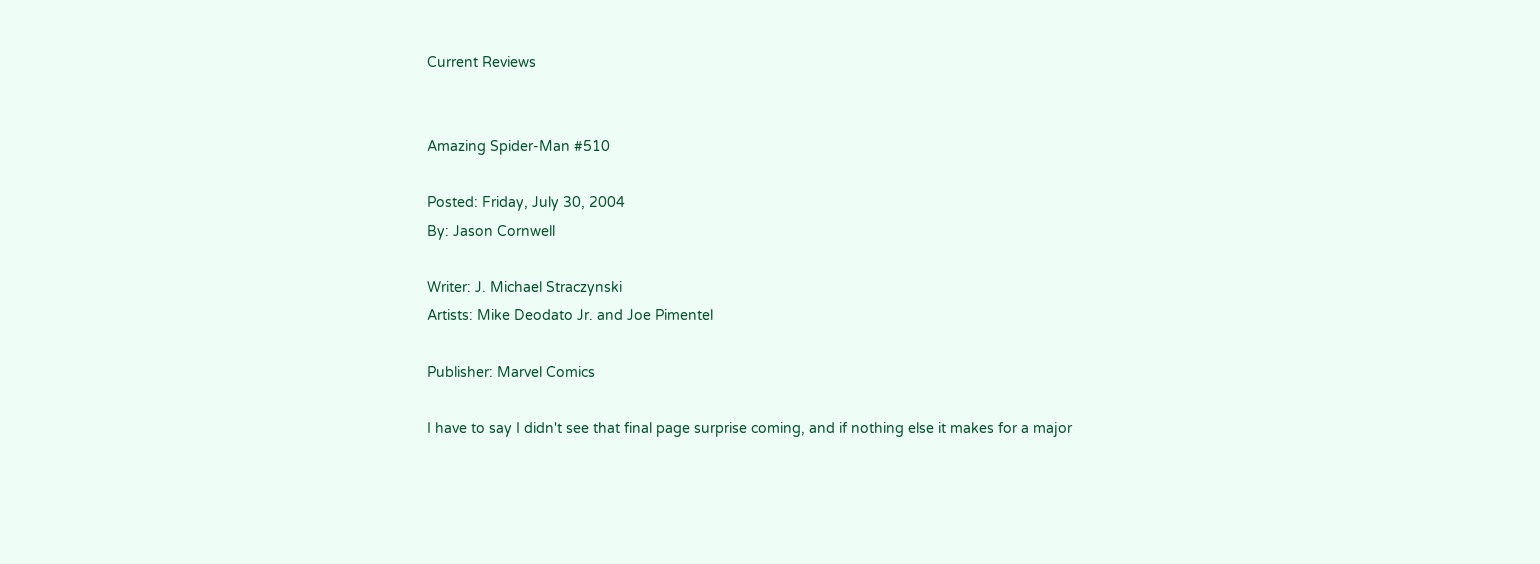Current Reviews


Amazing Spider-Man #510

Posted: Friday, July 30, 2004
By: Jason Cornwell

Writer: J. Michael Straczynski
Artists: Mike Deodato Jr. and Joe Pimentel

Publisher: Marvel Comics

I have to say I didn't see that final page surprise coming, and if nothing else it makes for a major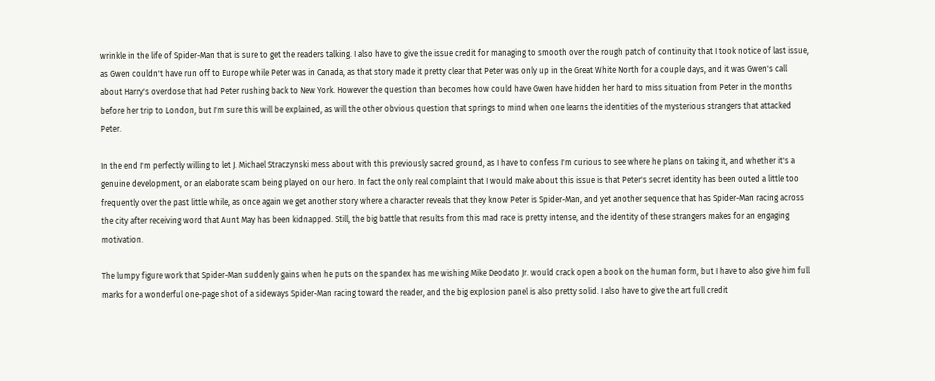wrinkle in the life of Spider-Man that is sure to get the readers talking. I also have to give the issue credit for managing to smooth over the rough patch of continuity that I took notice of last issue, as Gwen couldn't have run off to Europe while Peter was in Canada, as that story made it pretty clear that Peter was only up in the Great White North for a couple days, and it was Gwen's call about Harry's overdose that had Peter rushing back to New York. However the question than becomes how could have Gwen have hidden her hard to miss situation from Peter in the months before her trip to London, but I'm sure this will be explained, as will the other obvious question that springs to mind when one learns the identities of the mysterious strangers that attacked Peter.

In the end I'm perfectly willing to let J. Michael Straczynski mess about with this previously sacred ground, as I have to confess I'm curious to see where he plans on taking it, and whether it's a genuine development, or an elaborate scam being played on our hero. In fact the only real complaint that I would make about this issue is that Peter's secret identity has been outed a little too frequently over the past little while, as once again we get another story where a character reveals that they know Peter is Spider-Man, and yet another sequence that has Spider-Man racing across the city after receiving word that Aunt May has been kidnapped. Still, the big battle that results from this mad race is pretty intense, and the identity of these strangers makes for an engaging motivation.

The lumpy figure work that Spider-Man suddenly gains when he puts on the spandex has me wishing Mike Deodato Jr. would crack open a book on the human form, but I have to also give him full marks for a wonderful one-page shot of a sideways Spider-Man racing toward the reader, and the big explosion panel is also pretty solid. I also have to give the art full credit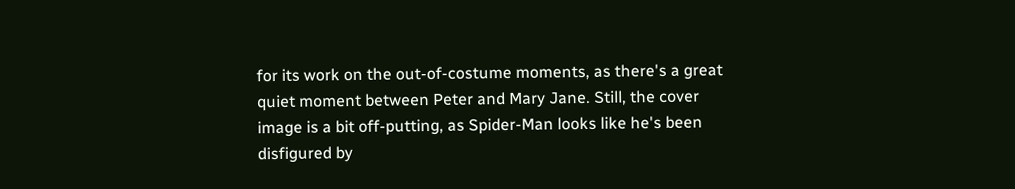for its work on the out-of-costume moments, as there's a great quiet moment between Peter and Mary Jane. Still, the cover image is a bit off-putting, as Spider-Man looks like he's been disfigured by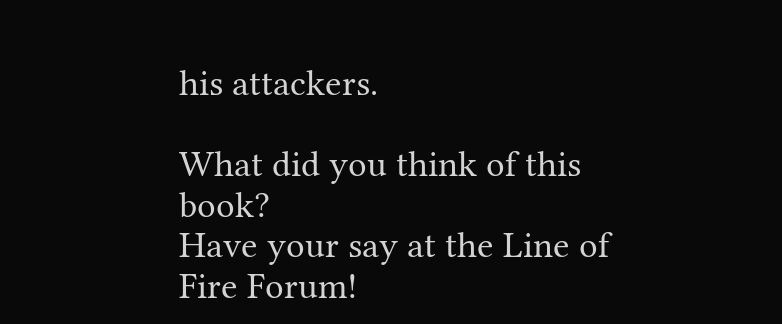his attackers.

What did you think of this book?
Have your say at the Line of Fire Forum!